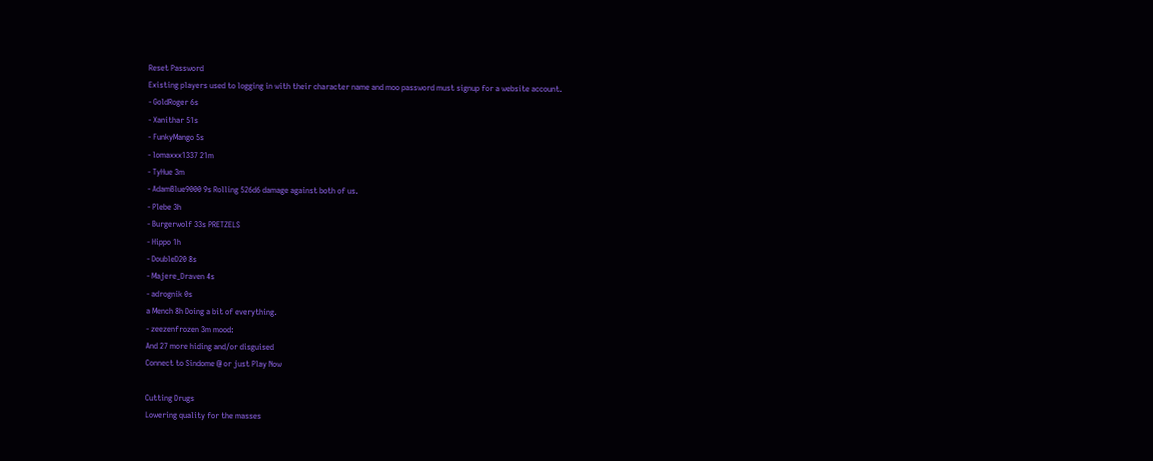Reset Password
Existing players used to logging in with their character name and moo password must signup for a website account.
- GoldRoger 6s
- Xanithar 51s
- FunkyMango 5s
- lomaxxx1337 21m
- TyHue 3m
- AdamBlue9000 9s Rolling 526d6 damage against both of us.
- Plebe 3h
- Burgerwolf 33s PRETZELS
- Hippo 1h
- DoubleD20 8s
- Majere_Draven 4s
- adrognik 0s
a Mench 8h Doing a bit of everything.
- zeezenfrozen 3m mood:
And 27 more hiding and/or disguised
Connect to Sindome @ or just Play Now

Cutting Drugs
Lowering quality for the masses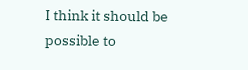I think it should be possible to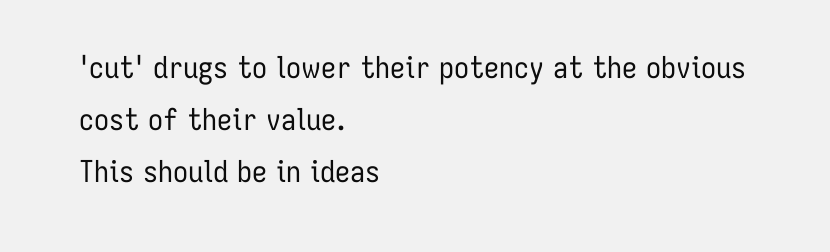'cut' drugs to lower their potency at the obvious cost of their value.
This should be in ideas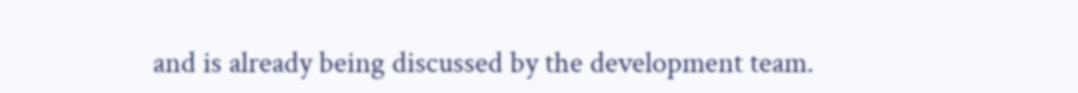and is already being discussed by the development team.